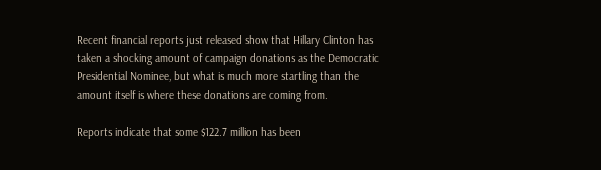Recent financial reports just released show that Hillary Clinton has taken a shocking amount of campaign donations as the Democratic Presidential Nominee, but what is much more startling than the amount itself is where these donations are coming from.

Reports indicate that some $122.7 million has been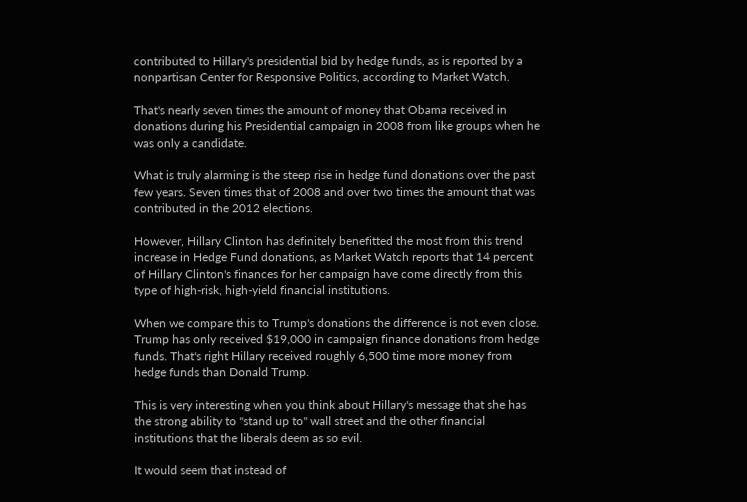contributed to Hillary's presidential bid by hedge funds, as is reported by a nonpartisan Center for Responsive Politics, according to Market Watch.

That's nearly seven times the amount of money that Obama received in donations during his Presidential campaign in 2008 from like groups when he was only a candidate.

What is truly alarming is the steep rise in hedge fund donations over the past few years. Seven times that of 2008 and over two times the amount that was contributed in the 2012 elections.

However, Hillary Clinton has definitely benefitted the most from this trend increase in Hedge Fund donations, as Market Watch reports that 14 percent of Hillary Clinton's finances for her campaign have come directly from this type of high-risk, high-yield financial institutions.

When we compare this to Trump's donations the difference is not even close. Trump has only received $19,000 in campaign finance donations from hedge funds. That's right Hillary received roughly 6,500 time more money from hedge funds than Donald Trump.

This is very interesting when you think about Hillary's message that she has the strong ability to "stand up to" wall street and the other financial institutions that the liberals deem as so evil.

It would seem that instead of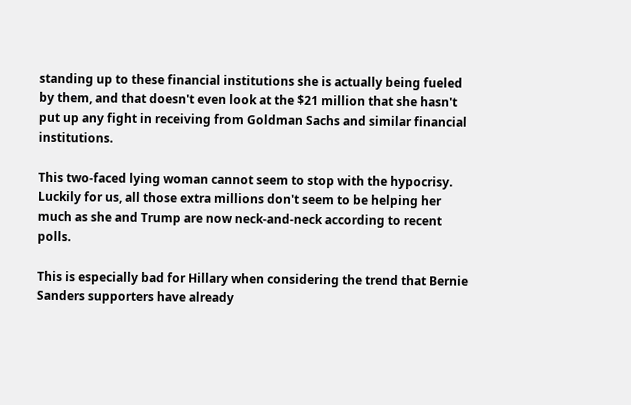standing up to these financial institutions she is actually being fueled by them, and that doesn't even look at the $21 million that she hasn't put up any fight in receiving from Goldman Sachs and similar financial institutions.

This two-faced lying woman cannot seem to stop with the hypocrisy. Luckily for us, all those extra millions don't seem to be helping her much as she and Trump are now neck-and-neck according to recent polls.

This is especially bad for Hillary when considering the trend that Bernie Sanders supporters have already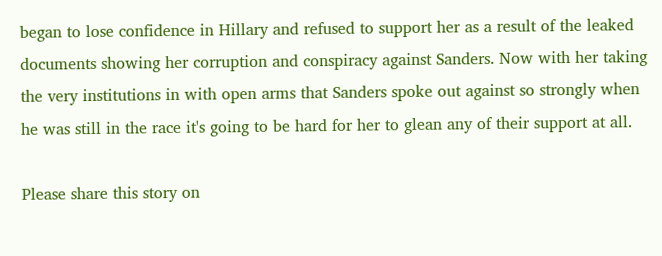began to lose confidence in Hillary and refused to support her as a result of the leaked documents showing her corruption and conspiracy against Sanders. Now with her taking the very institutions in with open arms that Sanders spoke out against so strongly when he was still in the race it's going to be hard for her to glean any of their support at all.

Please share this story on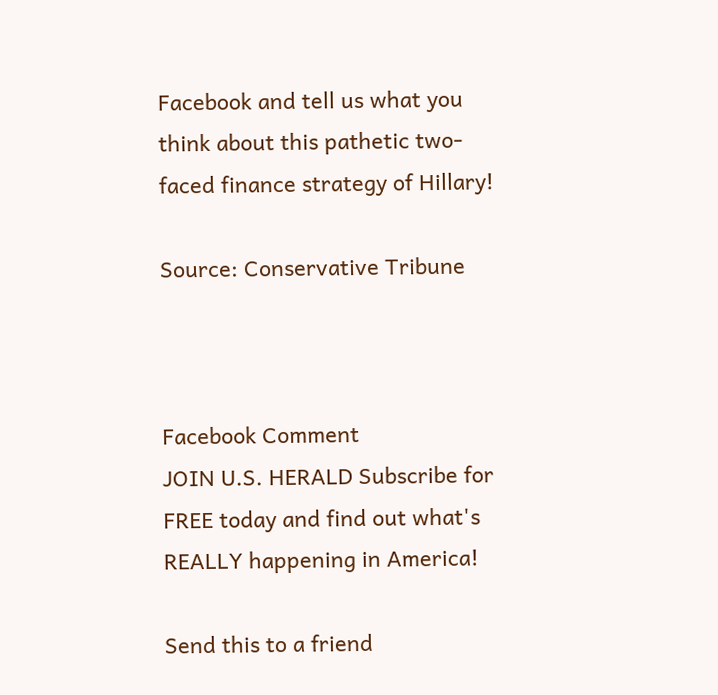Facebook and tell us what you think about this pathetic two-faced finance strategy of Hillary!

Source: Conservative Tribune



Facebook Comment
JOIN U.S. HERALD Subscribe for FREE today and find out what's REALLY happening in America!

Send this to a friend